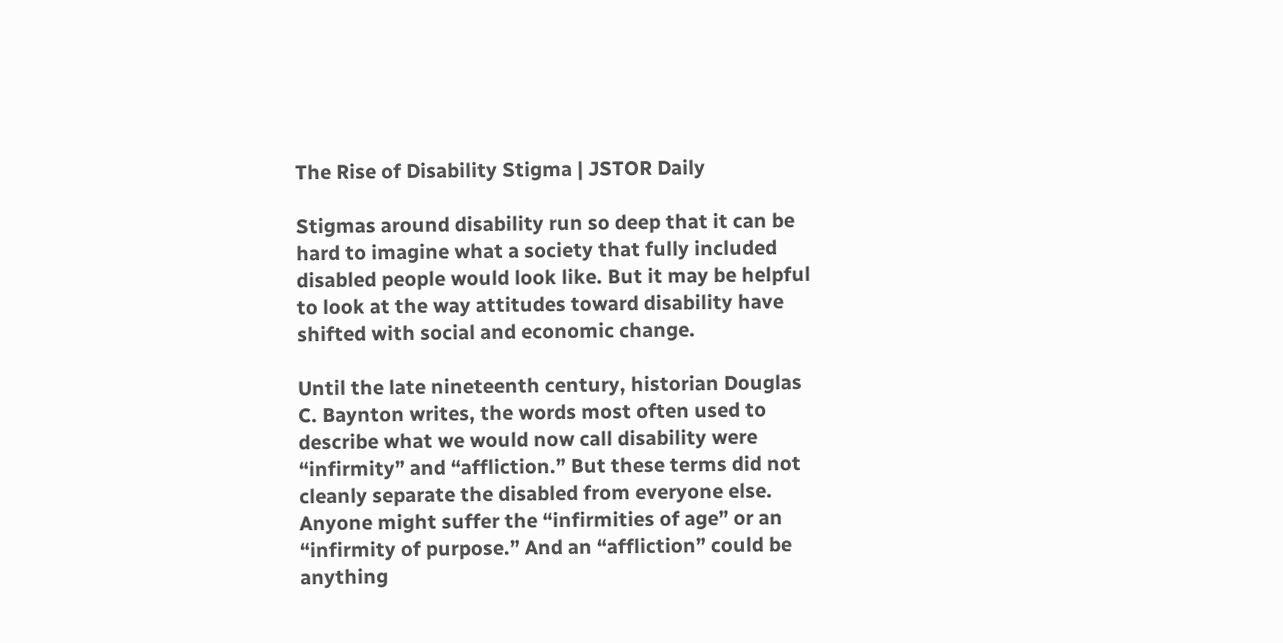The Rise of Disability Stigma | JSTOR Daily

Stigmas around disability run so deep that it can be hard to imagine what a society that fully included disabled people would look like. But it may be helpful to look at the way attitudes toward disability have shifted with social and economic change.

Until the late nineteenth century, historian Douglas C. Baynton writes, the words most often used to describe what we would now call disability were “infirmity” and “affliction.” But these terms did not cleanly separate the disabled from everyone else. Anyone might suffer the “infirmities of age” or an “infirmity of purpose.” And an “affliction” could be anything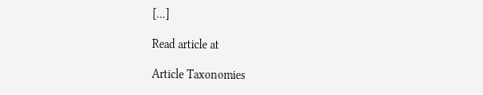[...]

Read article at

Article Taxonomies